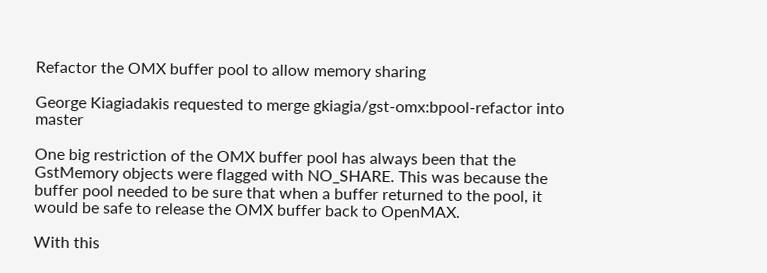Refactor the OMX buffer pool to allow memory sharing

George Kiagiadakis requested to merge gkiagia/gst-omx:bpool-refactor into master

One big restriction of the OMX buffer pool has always been that the GstMemory objects were flagged with NO_SHARE. This was because the buffer pool needed to be sure that when a buffer returned to the pool, it would be safe to release the OMX buffer back to OpenMAX.

With this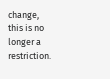change, this is no longer a restriction.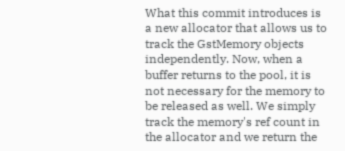What this commit introduces is a new allocator that allows us to track the GstMemory objects independently. Now, when a buffer returns to the pool, it is not necessary for the memory to be released as well. We simply track the memory's ref count in the allocator and we return the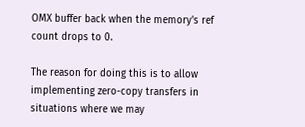OMX buffer back when the memory's ref count drops to 0.

The reason for doing this is to allow implementing zero-copy transfers in situations where we may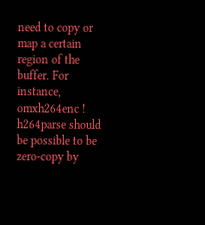need to copy or map a certain region of the buffer. For instance, omxh264enc ! h264parse should be possible to be zero-copy by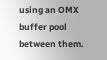using an OMX buffer pool between them.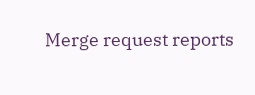Merge request reports